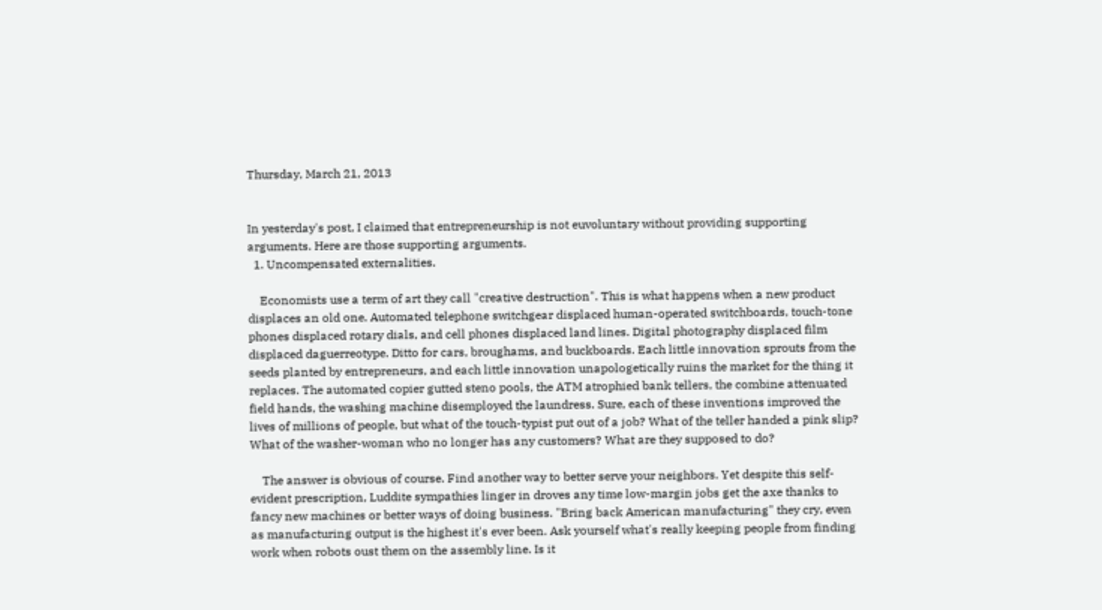Thursday, March 21, 2013


In yesterday's post, I claimed that entrepreneurship is not euvoluntary without providing supporting arguments. Here are those supporting arguments.
  1. Uncompensated externalities.

    Economists use a term of art they call "creative destruction". This is what happens when a new product displaces an old one. Automated telephone switchgear displaced human-operated switchboards, touch-tone phones displaced rotary dials, and cell phones displaced land lines. Digital photography displaced film displaced daguerreotype. Ditto for cars, broughams, and buckboards. Each little innovation sprouts from the seeds planted by entrepreneurs, and each little innovation unapologetically ruins the market for the thing it replaces. The automated copier gutted steno pools, the ATM atrophied bank tellers, the combine attenuated field hands, the washing machine disemployed the laundress. Sure, each of these inventions improved the lives of millions of people, but what of the touch-typist put out of a job? What of the teller handed a pink slip? What of the washer-woman who no longer has any customers? What are they supposed to do?

    The answer is obvious of course. Find another way to better serve your neighbors. Yet despite this self-evident prescription, Luddite sympathies linger in droves any time low-margin jobs get the axe thanks to fancy new machines or better ways of doing business. "Bring back American manufacturing" they cry, even as manufacturing output is the highest it's ever been. Ask yourself what's really keeping people from finding work when robots oust them on the assembly line. Is it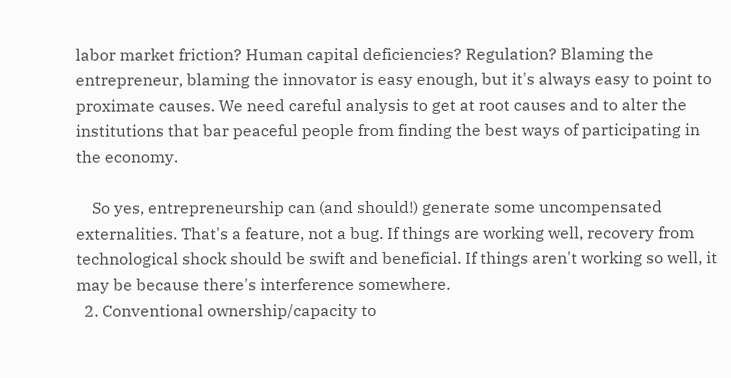labor market friction? Human capital deficiencies? Regulation? Blaming the entrepreneur, blaming the innovator is easy enough, but it's always easy to point to proximate causes. We need careful analysis to get at root causes and to alter the institutions that bar peaceful people from finding the best ways of participating in the economy.

    So yes, entrepreneurship can (and should!) generate some uncompensated externalities. That's a feature, not a bug. If things are working well, recovery from technological shock should be swift and beneficial. If things aren't working so well, it may be because there's interference somewhere.
  2. Conventional ownership/capacity to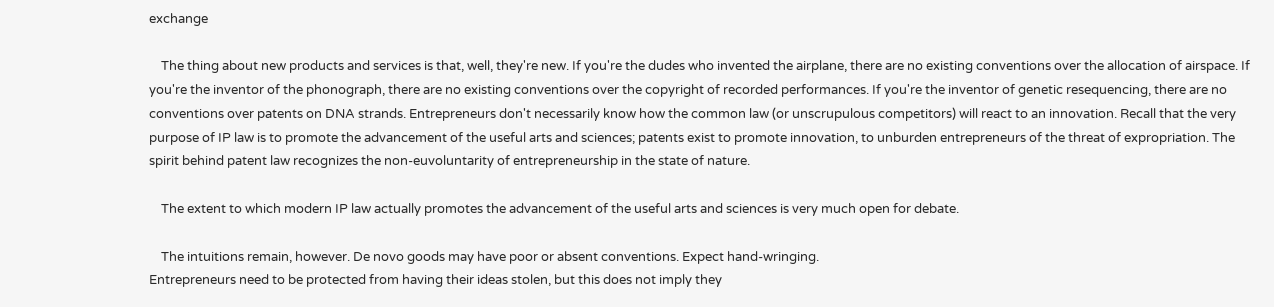exchange

    The thing about new products and services is that, well, they're new. If you're the dudes who invented the airplane, there are no existing conventions over the allocation of airspace. If you're the inventor of the phonograph, there are no existing conventions over the copyright of recorded performances. If you're the inventor of genetic resequencing, there are no conventions over patents on DNA strands. Entrepreneurs don't necessarily know how the common law (or unscrupulous competitors) will react to an innovation. Recall that the very purpose of IP law is to promote the advancement of the useful arts and sciences; patents exist to promote innovation, to unburden entrepreneurs of the threat of expropriation. The spirit behind patent law recognizes the non-euvoluntarity of entrepreneurship in the state of nature.

    The extent to which modern IP law actually promotes the advancement of the useful arts and sciences is very much open for debate.

    The intuitions remain, however. De novo goods may have poor or absent conventions. Expect hand-wringing.
Entrepreneurs need to be protected from having their ideas stolen, but this does not imply they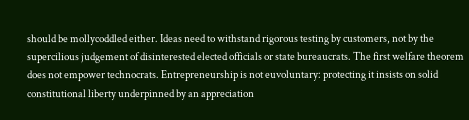should be mollycoddled either. Ideas need to withstand rigorous testing by customers, not by the supercilious judgement of disinterested elected officials or state bureaucrats. The first welfare theorem does not empower technocrats. Entrepreneurship is not euvoluntary: protecting it insists on solid constitutional liberty underpinned by an appreciation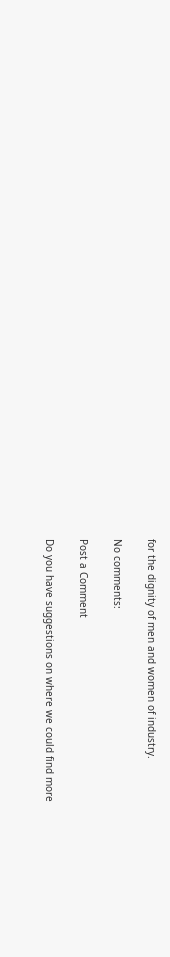for the dignity of men and women of industry.

No comments:

Post a Comment

Do you have suggestions on where we could find more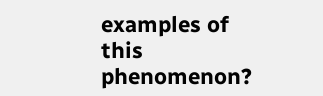examples of this phenomenon?